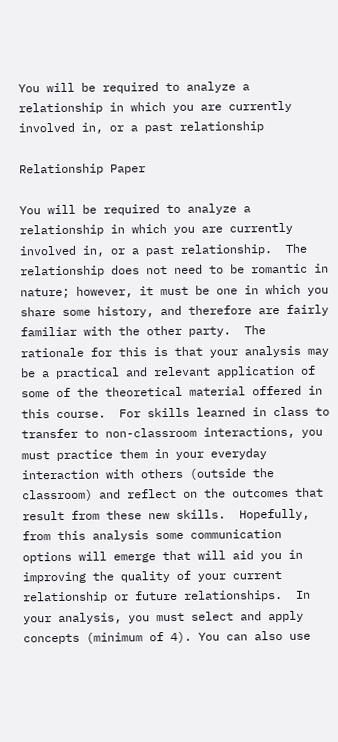You will be required to analyze a relationship in which you are currently involved in, or a past relationship

Relationship Paper

You will be required to analyze a relationship in which you are currently involved in, or a past relationship.  The relationship does not need to be romantic in nature; however, it must be one in which you share some history, and therefore are fairly familiar with the other party.  The rationale for this is that your analysis may be a practical and relevant application of some of the theoretical material offered in this course.  For skills learned in class to transfer to non-classroom interactions, you must practice them in your everyday interaction with others (outside the classroom) and reflect on the outcomes that result from these new skills.  Hopefully, from this analysis some communication options will emerge that will aid you in improving the quality of your current relationship or future relationships.  In your analysis, you must select and apply concepts (minimum of 4). You can also use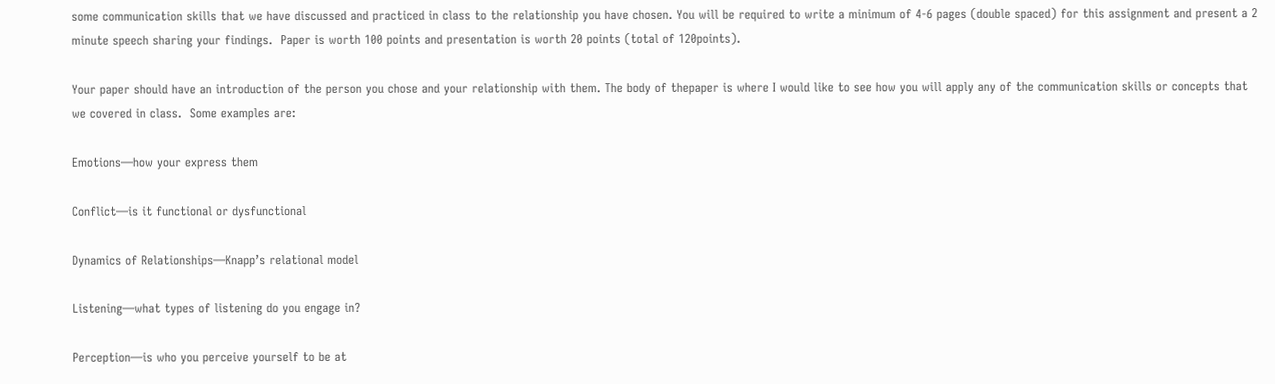some communication skills that we have discussed and practiced in class to the relationship you have chosen. You will be required to write a minimum of 4-6 pages (double spaced) for this assignment and present a 2 minute speech sharing your findings.  Paper is worth 100 points and presentation is worth 20 points (total of 120points).

Your paper should have an introduction of the person you chose and your relationship with them. The body of thepaper is where I would like to see how you will apply any of the communication skills or concepts that we covered in class.  Some examples are:

Emotions—how your express them

Conflict—is it functional or dysfunctional

Dynamics of Relationships—Knapp’s relational model

Listening—what types of listening do you engage in?

Perception—is who you perceive yourself to be at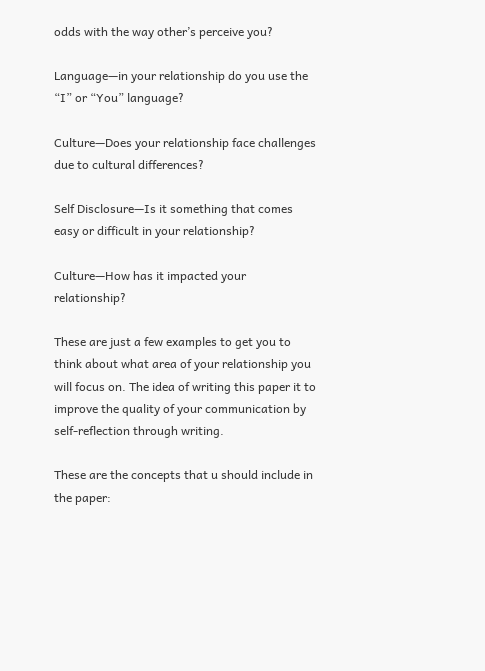odds with the way other’s perceive you?

Language—in your relationship do you use the “I” or “You” language?

Culture—Does your relationship face challenges due to cultural differences?

Self Disclosure—Is it something that comes easy or difficult in your relationship?

Culture—How has it impacted your relationship?

These are just a few examples to get you to think about what area of your relationship you will focus on. The idea of writing this paper it to improve the quality of your communication by self-reflection through writing.

These are the concepts that u should include in the paper: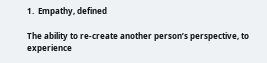1.  Empathy, defined

The ability to re-create another person’s perspective, to experience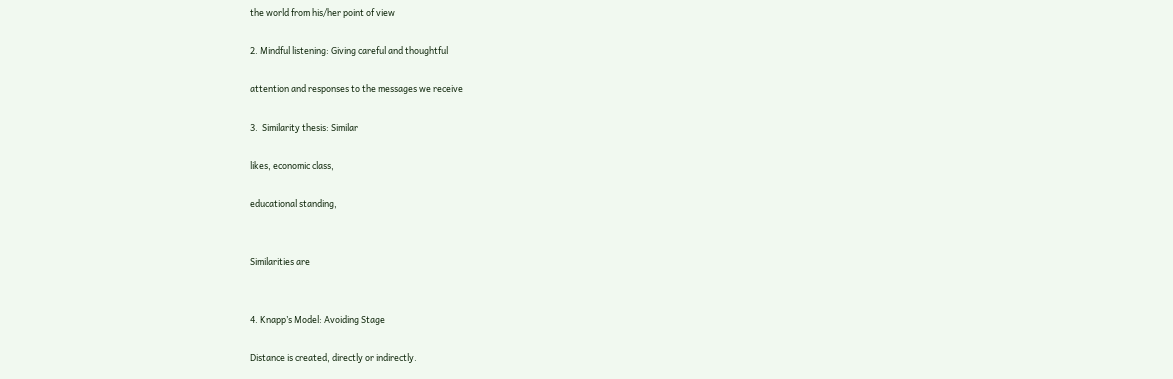the world from his/her point of view

2. Mindful listening: Giving careful and thoughtful

attention and responses to the messages we receive

3.  Similarity thesis: Similar

likes, economic class,

educational standing,


Similarities are


4. Knapp’s Model: Avoiding Stage

Distance is created, directly or indirectly.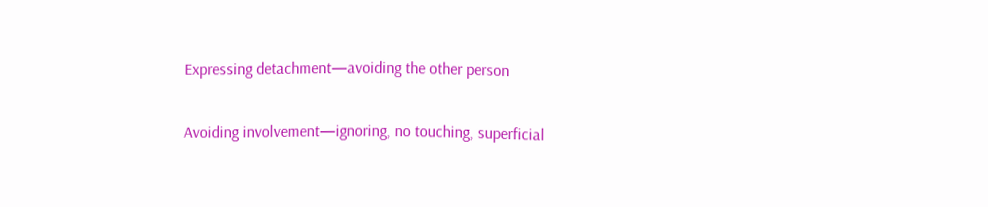Expressing detachment—avoiding the other person


Avoiding involvement—ignoring, no touching, superficial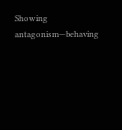Showing antagonism—behaving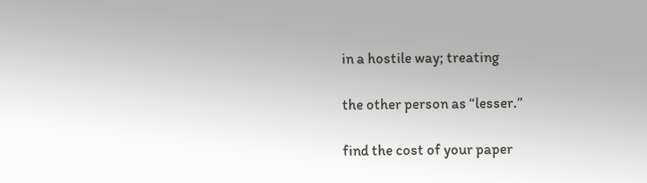in a hostile way; treating

the other person as “lesser.”

find the cost of your paper